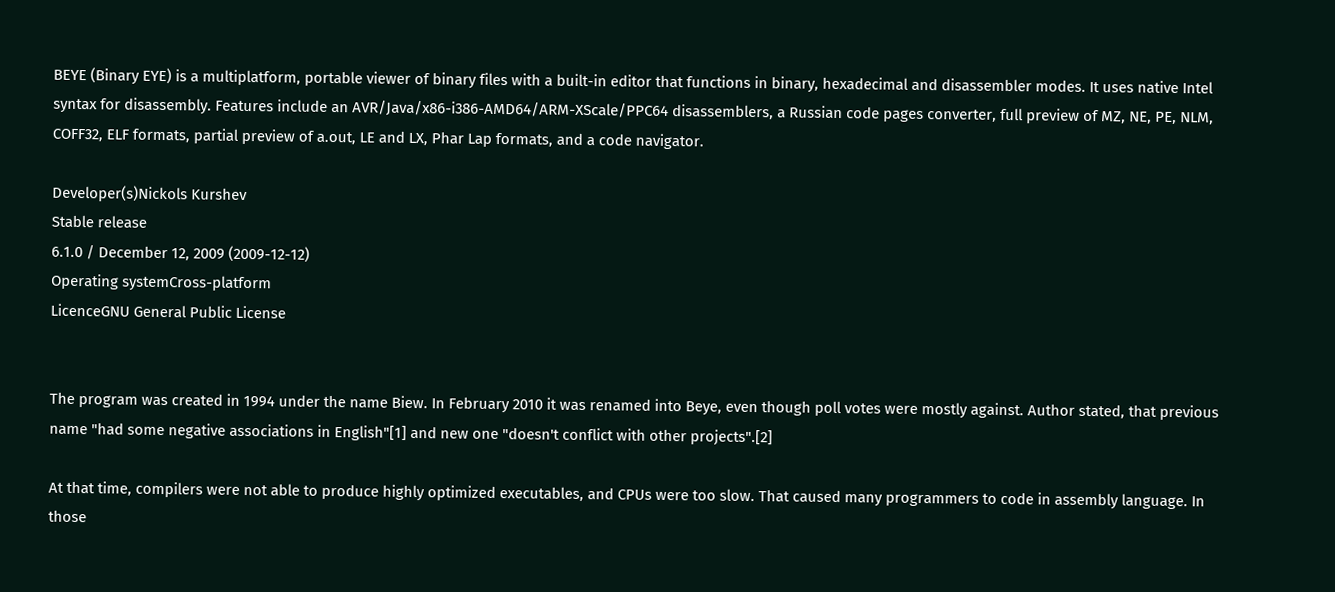BEYE (Binary EYE) is a multiplatform, portable viewer of binary files with a built-in editor that functions in binary, hexadecimal and disassembler modes. It uses native Intel syntax for disassembly. Features include an AVR/Java/x86-i386-AMD64/ARM-XScale/PPC64 disassemblers, a Russian code pages converter, full preview of MZ, NE, PE, NLM, COFF32, ELF formats, partial preview of a.out, LE and LX, Phar Lap formats, and a code navigator.

Developer(s)Nickols Kurshev
Stable release
6.1.0 / December 12, 2009 (2009-12-12)
Operating systemCross-platform
LicenceGNU General Public License


The program was created in 1994 under the name Biew. In February 2010 it was renamed into Beye, even though poll votes were mostly against. Author stated, that previous name "had some negative associations in English"[1] and new one "doesn't conflict with other projects".[2]

At that time, compilers were not able to produce highly optimized executables, and CPUs were too slow. That caused many programmers to code in assembly language. In those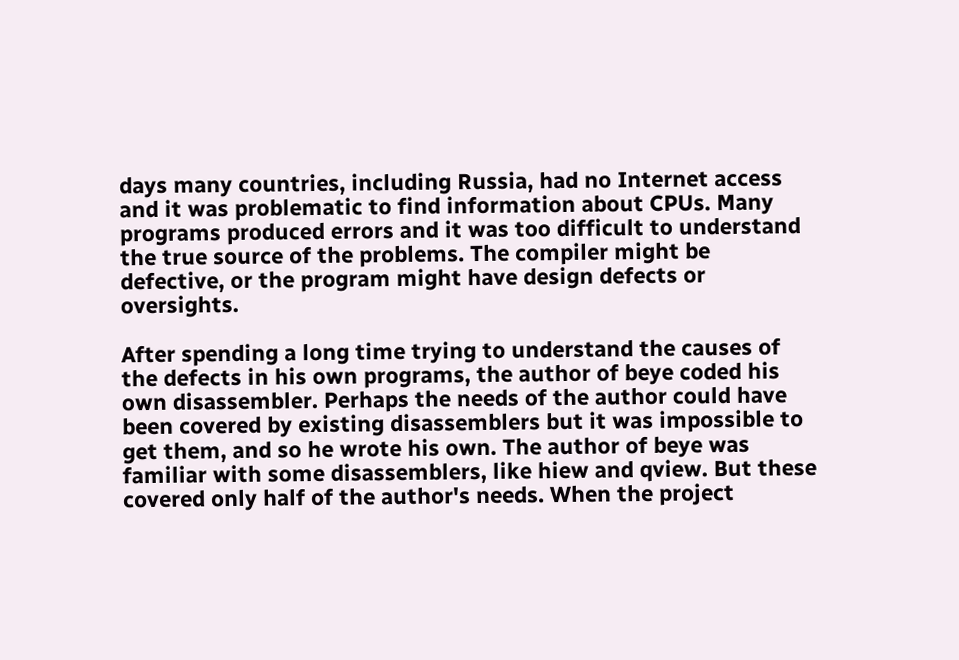days many countries, including Russia, had no Internet access and it was problematic to find information about CPUs. Many programs produced errors and it was too difficult to understand the true source of the problems. The compiler might be defective, or the program might have design defects or oversights.

After spending a long time trying to understand the causes of the defects in his own programs, the author of beye coded his own disassembler. Perhaps the needs of the author could have been covered by existing disassemblers but it was impossible to get them, and so he wrote his own. The author of beye was familiar with some disassemblers, like hiew and qview. But these covered only half of the author's needs. When the project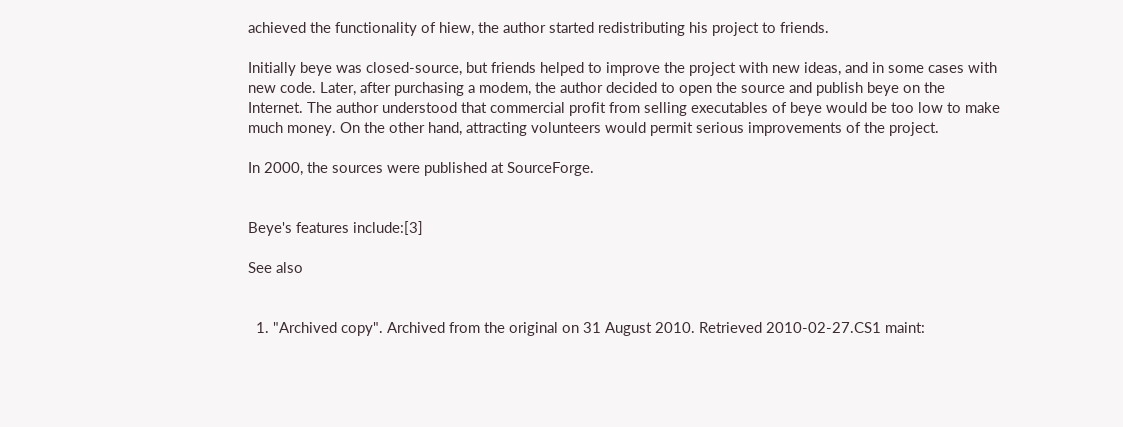achieved the functionality of hiew, the author started redistributing his project to friends.

Initially beye was closed-source, but friends helped to improve the project with new ideas, and in some cases with new code. Later, after purchasing a modem, the author decided to open the source and publish beye on the Internet. The author understood that commercial profit from selling executables of beye would be too low to make much money. On the other hand, attracting volunteers would permit serious improvements of the project.

In 2000, the sources were published at SourceForge.


Beye's features include:[3]

See also


  1. "Archived copy". Archived from the original on 31 August 2010. Retrieved 2010-02-27.CS1 maint: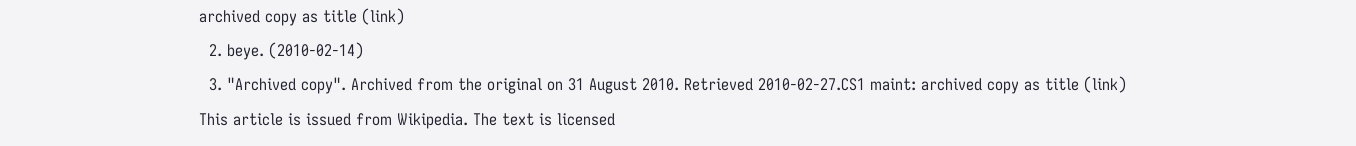archived copy as title (link)
  2. beye. (2010-02-14)
  3. "Archived copy". Archived from the original on 31 August 2010. Retrieved 2010-02-27.CS1 maint: archived copy as title (link)
This article is issued from Wikipedia. The text is licensed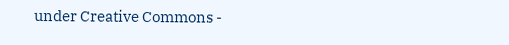under Creative Commons -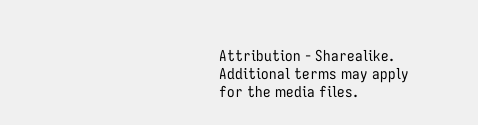Attribution - Sharealike. Additional terms may apply for the media files.